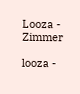Looza - Zimmer

looza -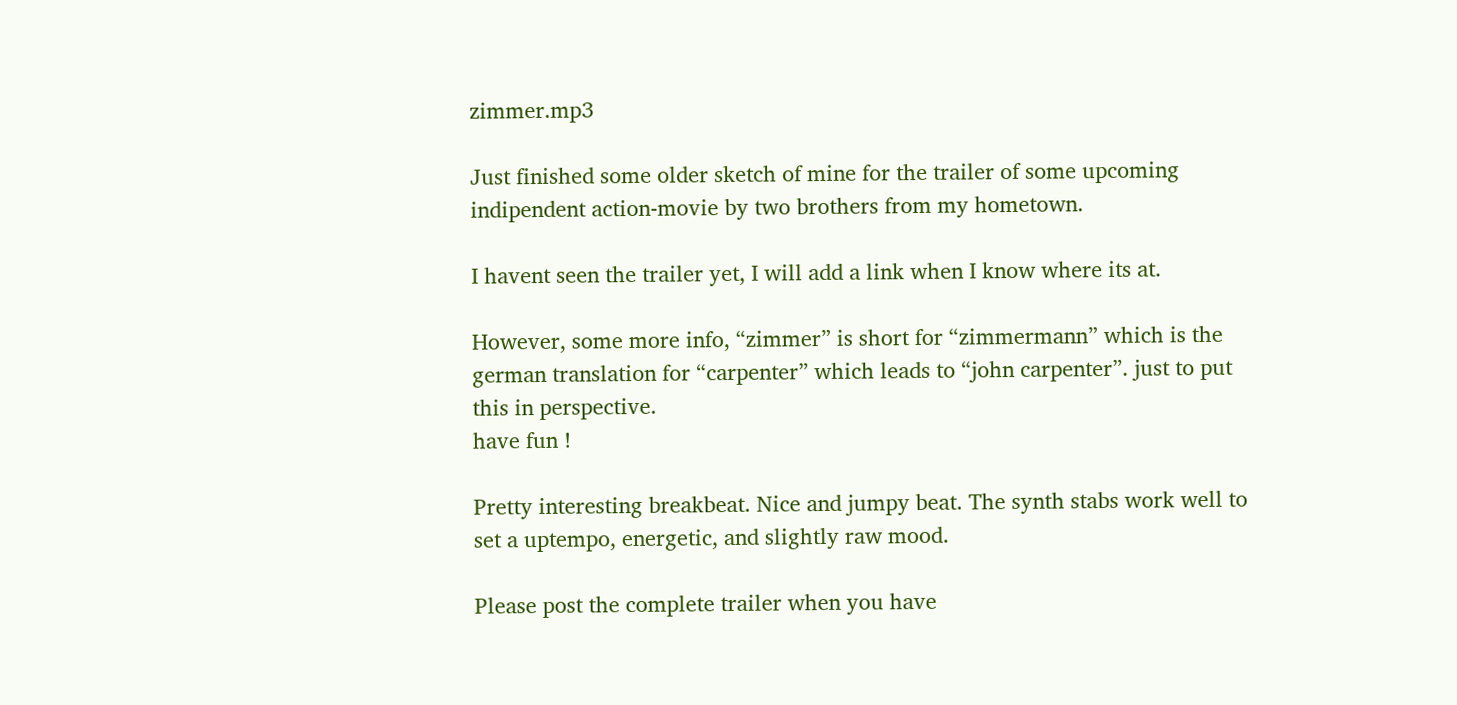zimmer.mp3

Just finished some older sketch of mine for the trailer of some upcoming indipendent action-movie by two brothers from my hometown.

I havent seen the trailer yet, I will add a link when I know where its at.

However, some more info, “zimmer” is short for “zimmermann” which is the german translation for “carpenter” which leads to “john carpenter”. just to put this in perspective.
have fun !

Pretty interesting breakbeat. Nice and jumpy beat. The synth stabs work well to set a uptempo, energetic, and slightly raw mood.

Please post the complete trailer when you have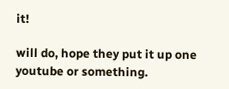it!

will do, hope they put it up one youtube or something.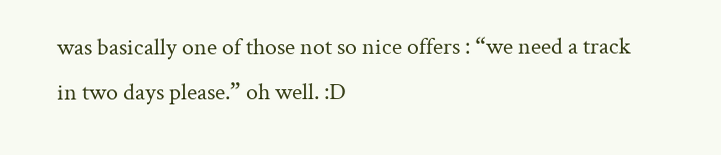was basically one of those not so nice offers : “we need a track in two days please.” oh well. :D